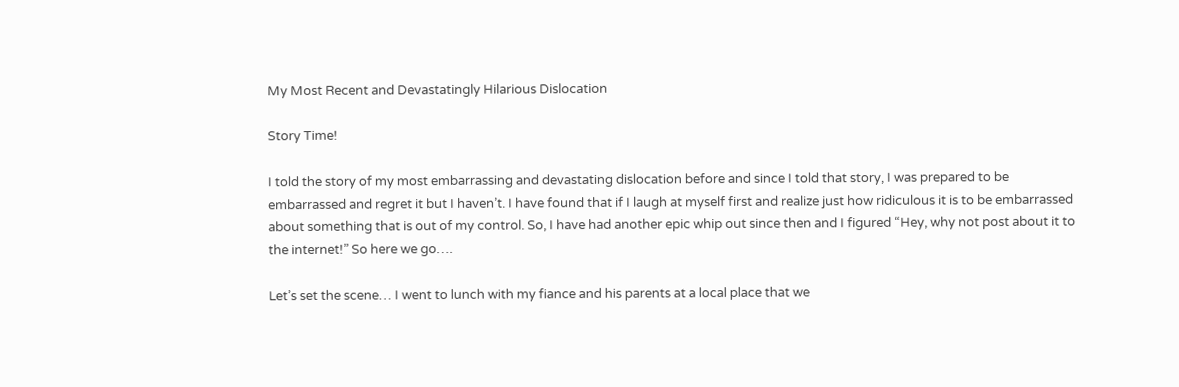My Most Recent and Devastatingly Hilarious Dislocation

Story Time!

I told the story of my most embarrassing and devastating dislocation before and since I told that story, I was prepared to be embarrassed and regret it but I haven’t. I have found that if I laugh at myself first and realize just how ridiculous it is to be embarrassed about something that is out of my control. So, I have had another epic whip out since then and I figured “Hey, why not post about it to the internet!” So here we go….

Let’s set the scene… I went to lunch with my fiance and his parents at a local place that we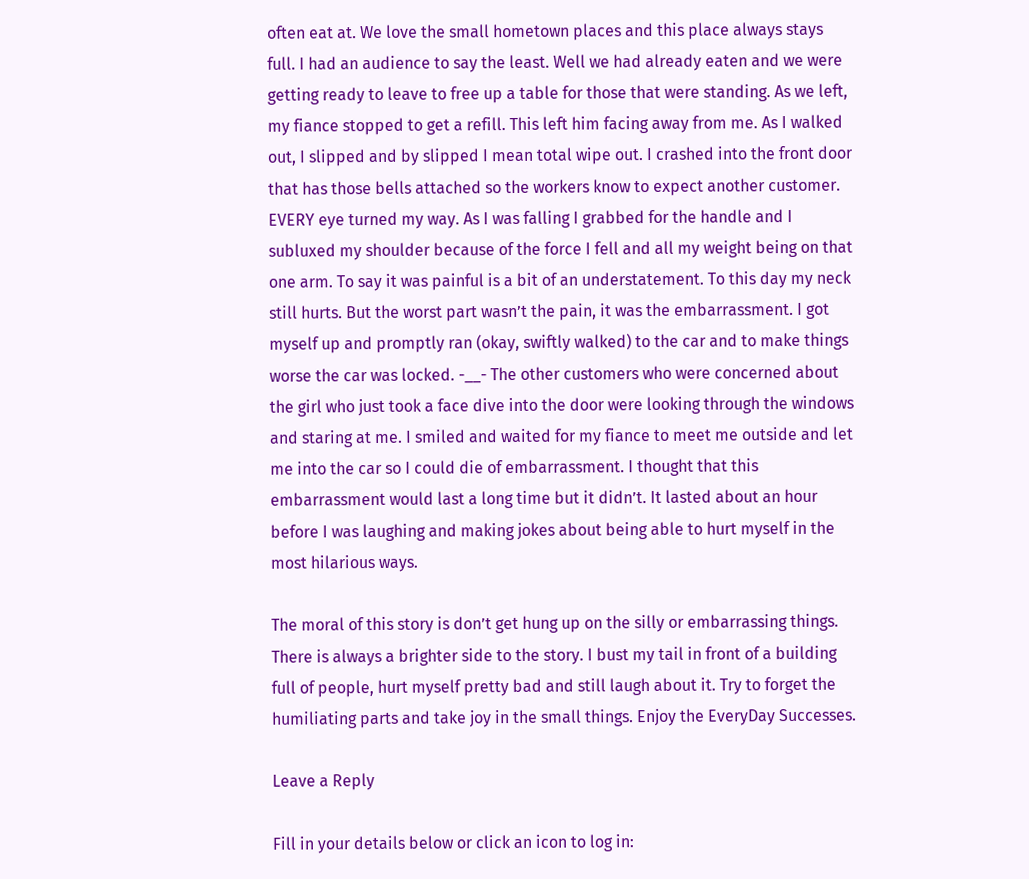often eat at. We love the small hometown places and this place always stays full. I had an audience to say the least. Well we had already eaten and we were getting ready to leave to free up a table for those that were standing. As we left, my fiance stopped to get a refill. This left him facing away from me. As I walked out, I slipped and by slipped I mean total wipe out. I crashed into the front door that has those bells attached so the workers know to expect another customer. EVERY eye turned my way. As I was falling I grabbed for the handle and I subluxed my shoulder because of the force I fell and all my weight being on that one arm. To say it was painful is a bit of an understatement. To this day my neck still hurts. But the worst part wasn’t the pain, it was the embarrassment. I got myself up and promptly ran (okay, swiftly walked) to the car and to make things worse the car was locked. -__- The other customers who were concerned about the girl who just took a face dive into the door were looking through the windows and staring at me. I smiled and waited for my fiance to meet me outside and let me into the car so I could die of embarrassment. I thought that this embarrassment would last a long time but it didn’t. It lasted about an hour before I was laughing and making jokes about being able to hurt myself in the most hilarious ways.

The moral of this story is don’t get hung up on the silly or embarrassing things. There is always a brighter side to the story. I bust my tail in front of a building full of people, hurt myself pretty bad and still laugh about it. Try to forget the humiliating parts and take joy in the small things. Enjoy the EveryDay Successes.

Leave a Reply

Fill in your details below or click an icon to log in: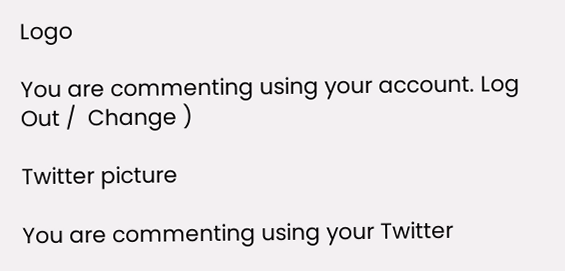Logo

You are commenting using your account. Log Out /  Change )

Twitter picture

You are commenting using your Twitter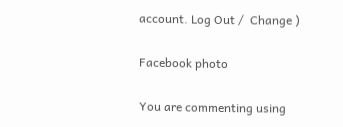account. Log Out /  Change )

Facebook photo

You are commenting using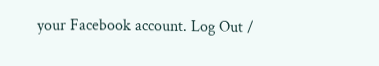your Facebook account. Log Out /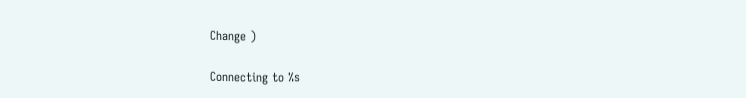Change )

Connecting to %s